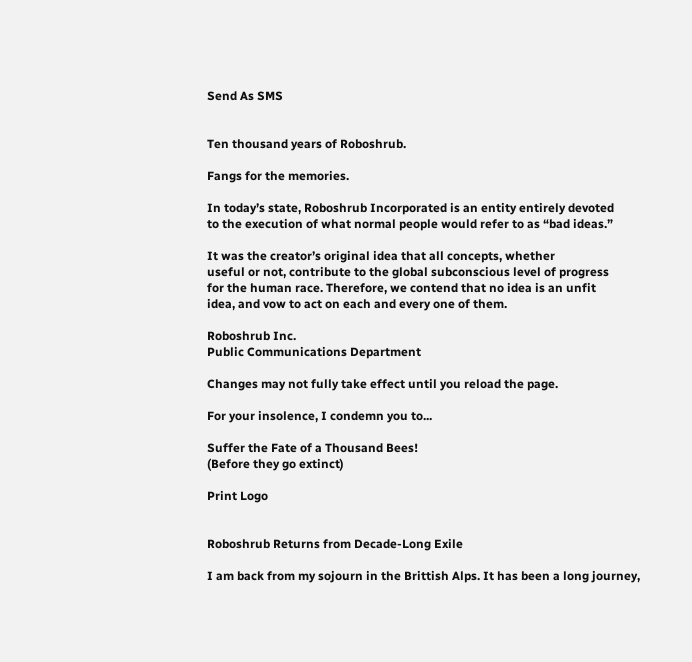Send As SMS


Ten thousand years of Roboshrub.

Fangs for the memories.

In today’s state, Roboshrub Incorporated is an entity entirely devoted
to the execution of what normal people would refer to as “bad ideas.”

It was the creator’s original idea that all concepts, whether
useful or not, contribute to the global subconscious level of progress
for the human race. Therefore, we contend that no idea is an unfit
idea, and vow to act on each and every one of them.

Roboshrub Inc.
Public Communications Department

Changes may not fully take effect until you reload the page.

For your insolence, I condemn you to...

Suffer the Fate of a Thousand Bees!
(Before they go extinct)

Print Logo


Roboshrub Returns from Decade-Long Exile

I am back from my sojourn in the Brittish Alps. It has been a long journey,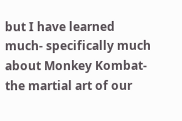but I have learned much- specifically much about Monkey Kombat- the martial art of our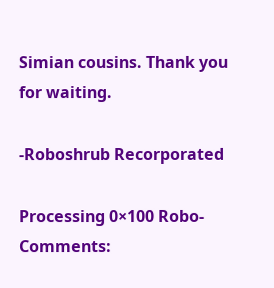Simian cousins. Thank you for waiting.

-Roboshrub Recorporated

Processing 0×100 Robo-Comments: